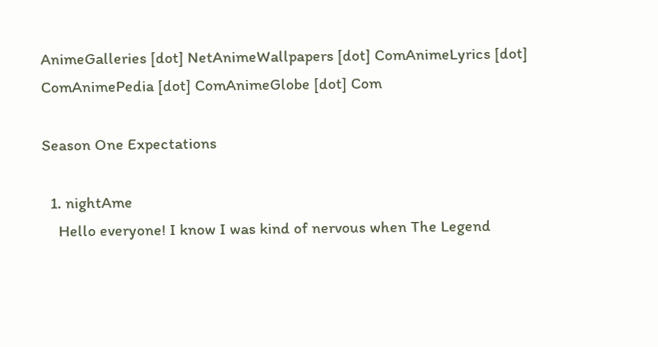AnimeGalleries [dot] NetAnimeWallpapers [dot] ComAnimeLyrics [dot] ComAnimePedia [dot] ComAnimeGlobe [dot] Com

Season One Expectations

  1. nightAme
    Hello everyone! I know I was kind of nervous when The Legend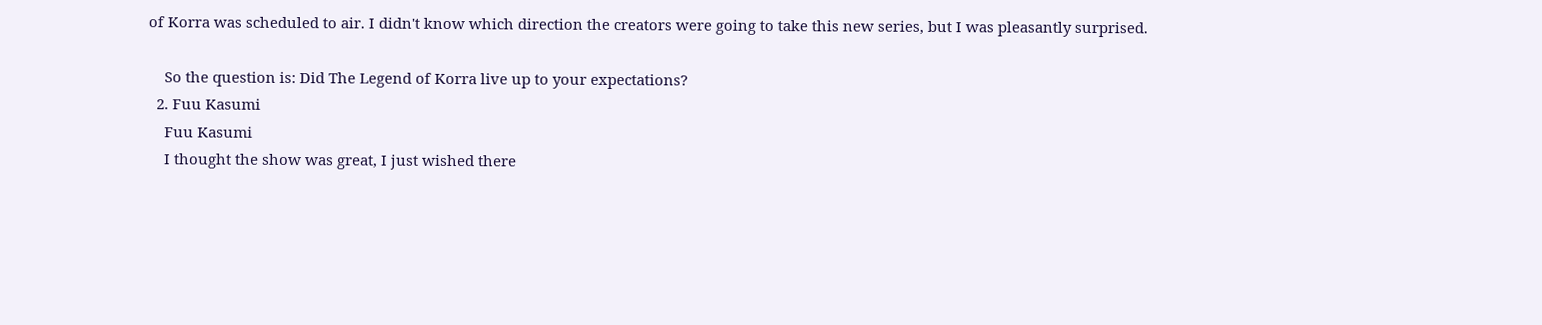of Korra was scheduled to air. I didn't know which direction the creators were going to take this new series, but I was pleasantly surprised.

    So the question is: Did The Legend of Korra live up to your expectations?
  2. Fuu Kasumi
    Fuu Kasumi
    I thought the show was great, I just wished there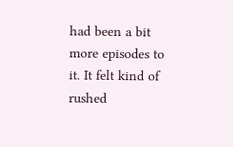had been a bit more episodes to it. It felt kind of rushed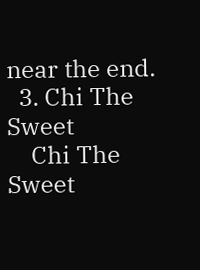near the end.
  3. Chi The Sweet
    Chi The Sweet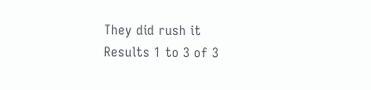They did rush it
Results 1 to 3 of 3